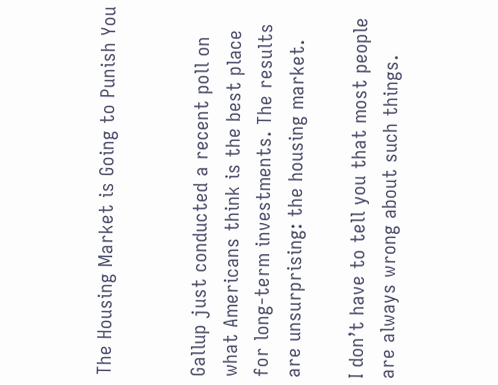The Housing Market is Going to Punish You


Gallup just conducted a recent poll on what Americans think is the best place for long-term investments. The results are unsurprising: the housing market.

I don’t have to tell you that most people are always wrong about such things.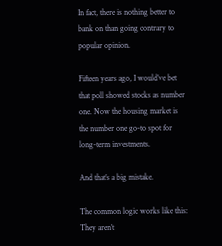In fact, there is nothing better to bank on than going contrary to popular opinion.

Fifteen years ago, I would’ve bet that poll showed stocks as number one. Now the housing market is the number one go-to spot for long-term investments.

And that’s a big mistake.

The common logic works like this: They aren’t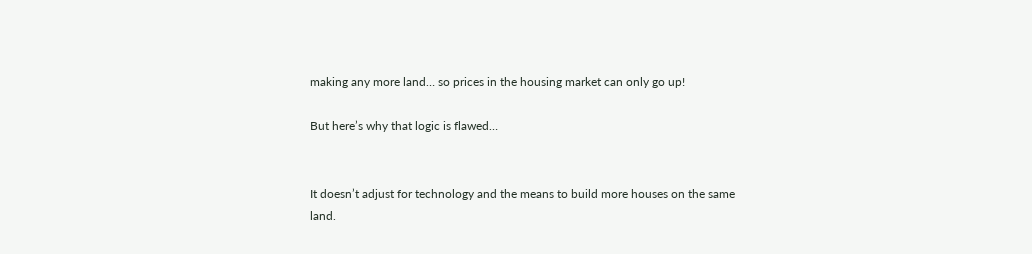making any more land… so prices in the housing market can only go up!

But here’s why that logic is flawed…


It doesn’t adjust for technology and the means to build more houses on the same land.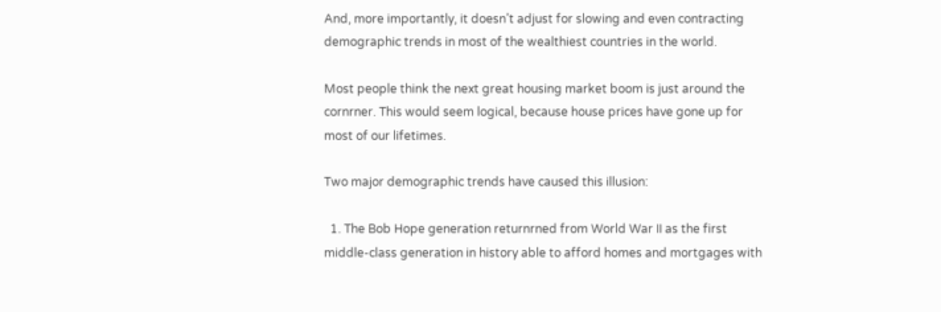And, more importantly, it doesn’t adjust for slowing and even contracting demographic trends in most of the wealthiest countries in the world.

Most people think the next great housing market boom is just around the cornrner. This would seem logical, because house prices have gone up for most of our lifetimes.

Two major demographic trends have caused this illusion:

  1. The Bob Hope generation returnrned from World War II as the first middle-class generation in history able to afford homes and mortgages with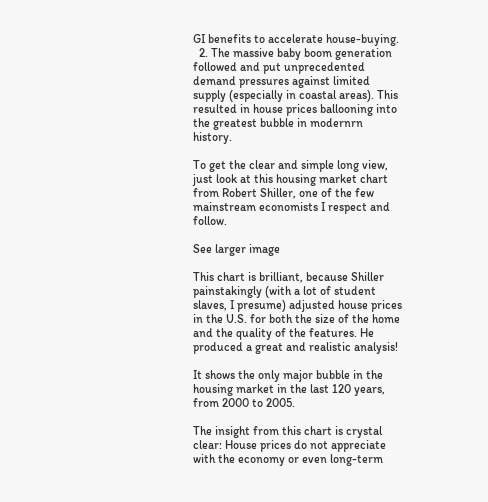GI benefits to accelerate house-buying.
  2. The massive baby boom generation followed and put unprecedented demand pressures against limited supply (especially in coastal areas). This resulted in house prices ballooning into the greatest bubble in modernrn history.

To get the clear and simple long view, just look at this housing market chart from Robert Shiller, one of the few mainstream economists I respect and follow.

See larger image

This chart is brilliant, because Shiller painstakingly (with a lot of student slaves, I presume) adjusted house prices in the U.S. for both the size of the home and the quality of the features. He produced a great and realistic analysis!

It shows the only major bubble in the housing market in the last 120 years, from 2000 to 2005.

The insight from this chart is crystal clear: House prices do not appreciate with the economy or even long-term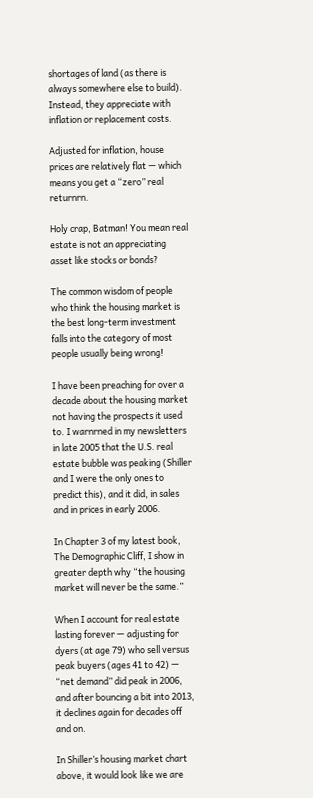shortages of land (as there is always somewhere else to build). Instead, they appreciate with inflation or replacement costs.

Adjusted for inflation, house prices are relatively flat — which means you get a “zero” real returnrn.

Holy crap, Batman! You mean real estate is not an appreciating asset like stocks or bonds?

The common wisdom of people who think the housing market is the best long-term investment falls into the category of most people usually being wrong!

I have been preaching for over a decade about the housing market not having the prospects it used to. I warnrned in my newsletters in late 2005 that the U.S. real estate bubble was peaking (Shiller and I were the only ones to predict this), and it did, in sales and in prices in early 2006.

In Chapter 3 of my latest book, The Demographic Cliff, I show in greater depth why “the housing market will never be the same.”

When I account for real estate lasting forever — adjusting for dyers (at age 79) who sell versus peak buyers (ages 41 to 42) — “net demand” did peak in 2006, and after bouncing a bit into 2013, it declines again for decades off and on.

In Shiller’s housing market chart above, it would look like we are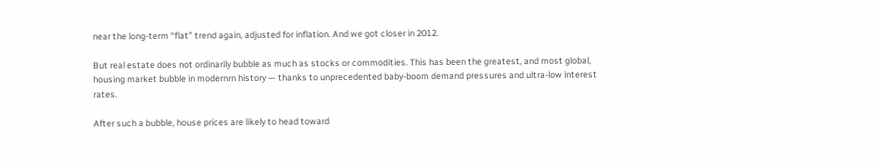near the long-term “flat” trend again, adjusted for inflation. And we got closer in 2012.

But real estate does not ordinarily bubble as much as stocks or commodities. This has been the greatest, and most global, housing market bubble in modernrn history — thanks to unprecedented baby-boom demand pressures and ultra-low interest rates.

After such a bubble, house prices are likely to head toward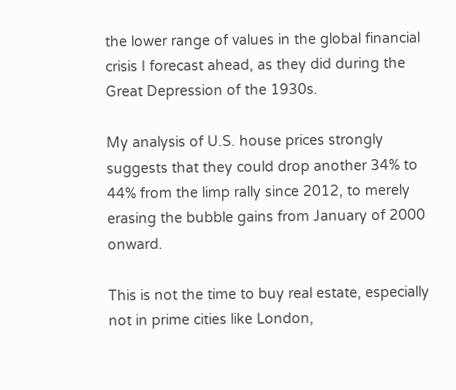the lower range of values in the global financial crisis I forecast ahead, as they did during the Great Depression of the 1930s.

My analysis of U.S. house prices strongly suggests that they could drop another 34% to 44% from the limp rally since 2012, to merely erasing the bubble gains from January of 2000 onward.

This is not the time to buy real estate, especially not in prime cities like London,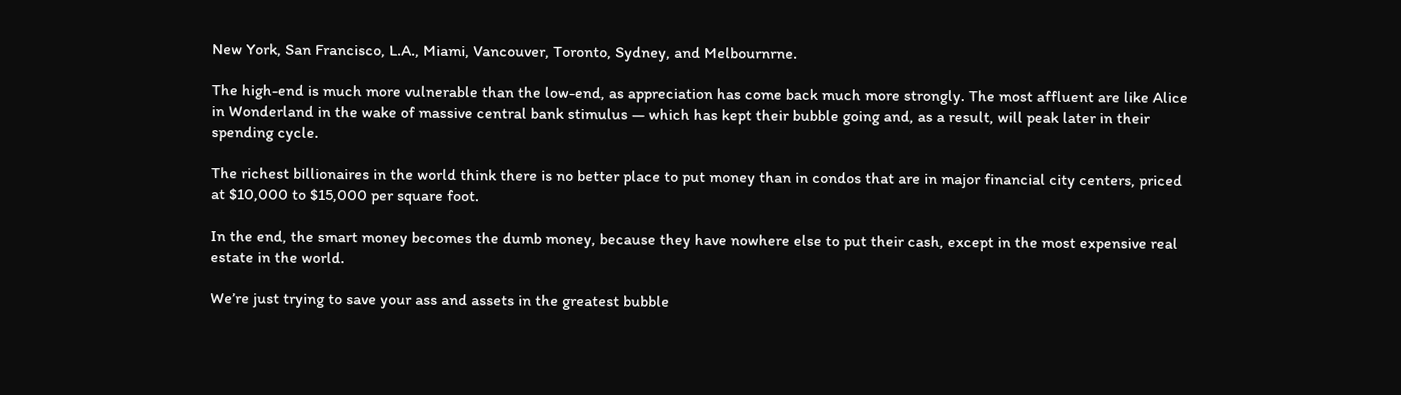New York, San Francisco, L.A., Miami, Vancouver, Toronto, Sydney, and Melbournrne.

The high-end is much more vulnerable than the low-end, as appreciation has come back much more strongly. The most affluent are like Alice in Wonderland in the wake of massive central bank stimulus — which has kept their bubble going and, as a result, will peak later in their spending cycle.

The richest billionaires in the world think there is no better place to put money than in condos that are in major financial city centers, priced at $10,000 to $15,000 per square foot.

In the end, the smart money becomes the dumb money, because they have nowhere else to put their cash, except in the most expensive real estate in the world.

We’re just trying to save your ass and assets in the greatest bubble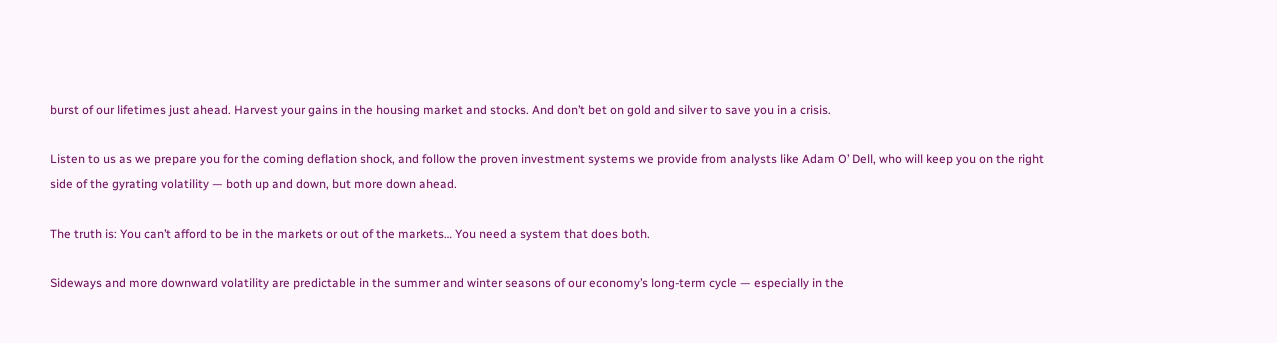burst of our lifetimes just ahead. Harvest your gains in the housing market and stocks. And don’t bet on gold and silver to save you in a crisis.

Listen to us as we prepare you for the coming deflation shock, and follow the proven investment systems we provide from analysts like Adam O’ Dell, who will keep you on the right side of the gyrating volatility — both up and down, but more down ahead.

The truth is: You can’t afford to be in the markets or out of the markets… You need a system that does both.

Sideways and more downward volatility are predictable in the summer and winter seasons of our economy’s long-term cycle — especially in the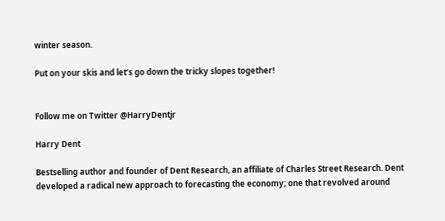winter season.

Put on your skis and let’s go down the tricky slopes together!


Follow me on Twitter @HarryDentjr

Harry Dent

Bestselling author and founder of Dent Research, an affiliate of Charles Street Research. Dent developed a radical new approach to forecasting the economy; one that revolved around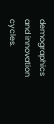demographics and innovation cycles.